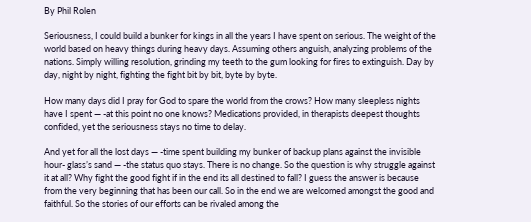By Phil Rolen

Seriousness, I could build a bunker for kings in all the years I have spent on serious. The weight of the world based on heavy things during heavy days. Assuming others anguish, analyzing problems of the nations. Simply willing resolution, grinding my teeth to the gum looking for fires to extinguish. Day by day, night by night, fighting the fight bit by bit, byte by byte.

How many days did I pray for God to spare the world from the crows? How many sleepless nights have I spent — -at this point no one knows? Medications provided, in therapists deepest thoughts confided, yet the seriousness stays no time to delay.

And yet for all the lost days — -time spent building my bunker of backup plans against the invisible hour- glass’s sand — -the status quo stays. There is no change. So the question is why struggle against it at all? Why fight the good fight if in the end its all destined to fall? I guess the answer is because from the very beginning that has been our call. So in the end we are welcomed amongst the good and faithful. So the stories of our efforts can be rivaled among the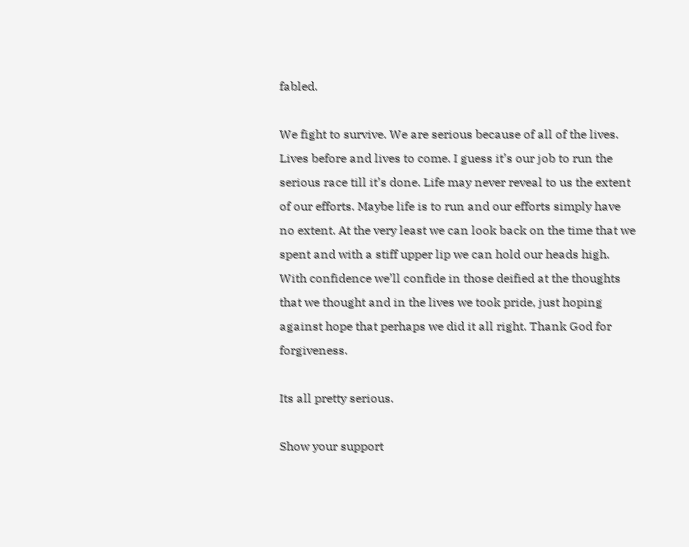fabled.

We fight to survive. We are serious because of all of the lives. Lives before and lives to come. I guess it’s our job to run the serious race till it’s done. Life may never reveal to us the extent of our efforts. Maybe life is to run and our efforts simply have no extent. At the very least we can look back on the time that we spent and with a stiff upper lip we can hold our heads high. With confidence we’ll confide in those deified at the thoughts that we thought and in the lives we took pride, just hoping against hope that perhaps we did it all right. Thank God for forgiveness.

Its all pretty serious.

Show your support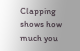Clapping shows how much you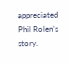appreciated Phil Rolen’s story.